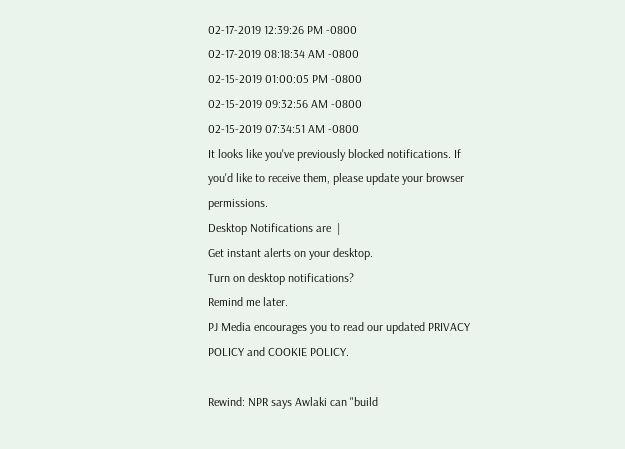02-17-2019 12:39:26 PM -0800
02-17-2019 08:18:34 AM -0800
02-15-2019 01:00:05 PM -0800
02-15-2019 09:32:56 AM -0800
02-15-2019 07:34:51 AM -0800
It looks like you've previously blocked notifications. If you'd like to receive them, please update your browser permissions.
Desktop Notifications are  |
Get instant alerts on your desktop.
Turn on desktop notifications?
Remind me later.
PJ Media encourages you to read our updated PRIVACY POLICY and COOKIE POLICY.

Rewind: NPR says Awlaki can "build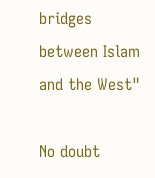bridges between Islam and the West"

No doubt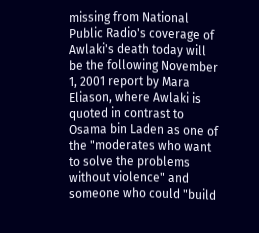missing from National Public Radio's coverage of Awlaki's death today will be the following November 1, 2001 report by Mara Eliason, where Awlaki is quoted in contrast to Osama bin Laden as one of the "moderates who want to solve the problems without violence" and someone who could "build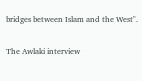bridges between Islam and the West".

The Awlaki interview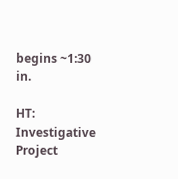begins ~1:30 in.

HT: Investigative Project